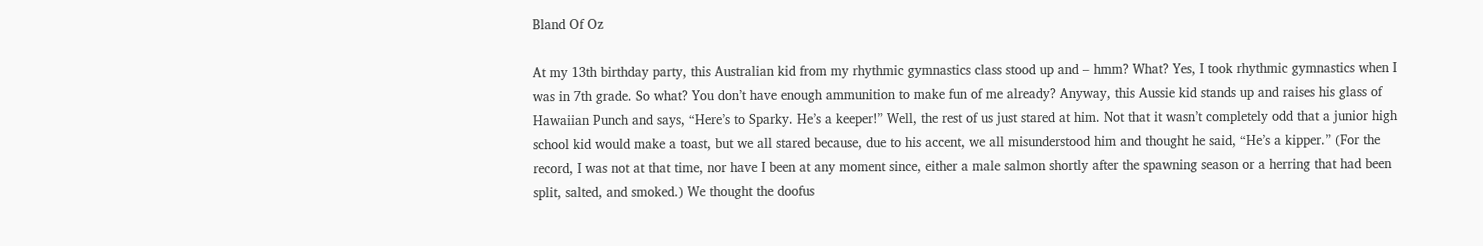Bland Of Oz

At my 13th birthday party, this Australian kid from my rhythmic gymnastics class stood up and – hmm? What? Yes, I took rhythmic gymnastics when I was in 7th grade. So what? You don’t have enough ammunition to make fun of me already? Anyway, this Aussie kid stands up and raises his glass of Hawaiian Punch and says, “Here’s to Sparky. He’s a keeper!” Well, the rest of us just stared at him. Not that it wasn’t completely odd that a junior high school kid would make a toast, but we all stared because, due to his accent, we all misunderstood him and thought he said, “He’s a kipper.” (For the record, I was not at that time, nor have I been at any moment since, either a male salmon shortly after the spawning season or a herring that had been split, salted, and smoked.) We thought the doofus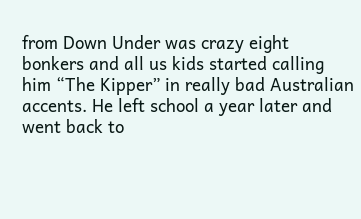from Down Under was crazy eight bonkers and all us kids started calling him “The Kipper” in really bad Australian accents. He left school a year later and went back to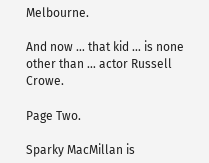Melbourne.

And now … that kid … is none other than … actor Russell Crowe.

Page Two.

Sparky MacMillan is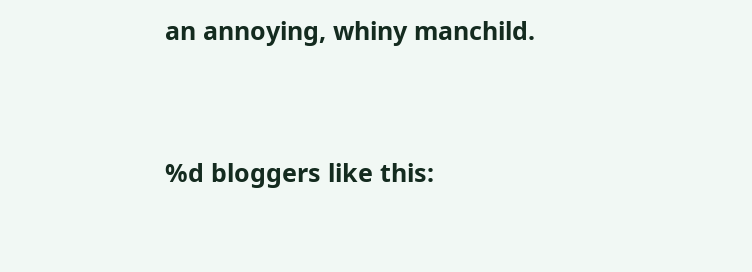an annoying, whiny manchild.


%d bloggers like this: